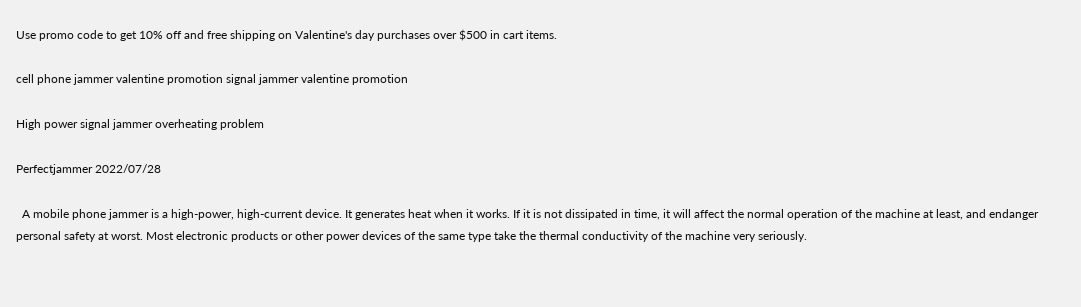Use promo code to get 10% off and free shipping on Valentine's day purchases over $500 in cart items.

cell phone jammer valentine promotion signal jammer valentine promotion

High power signal jammer overheating problem

Perfectjammer 2022/07/28

  A mobile phone jammer is a high-power, high-current device. It generates heat when it works. If it is not dissipated in time, it will affect the normal operation of the machine at least, and endanger personal safety at worst. Most electronic products or other power devices of the same type take the thermal conductivity of the machine very seriously.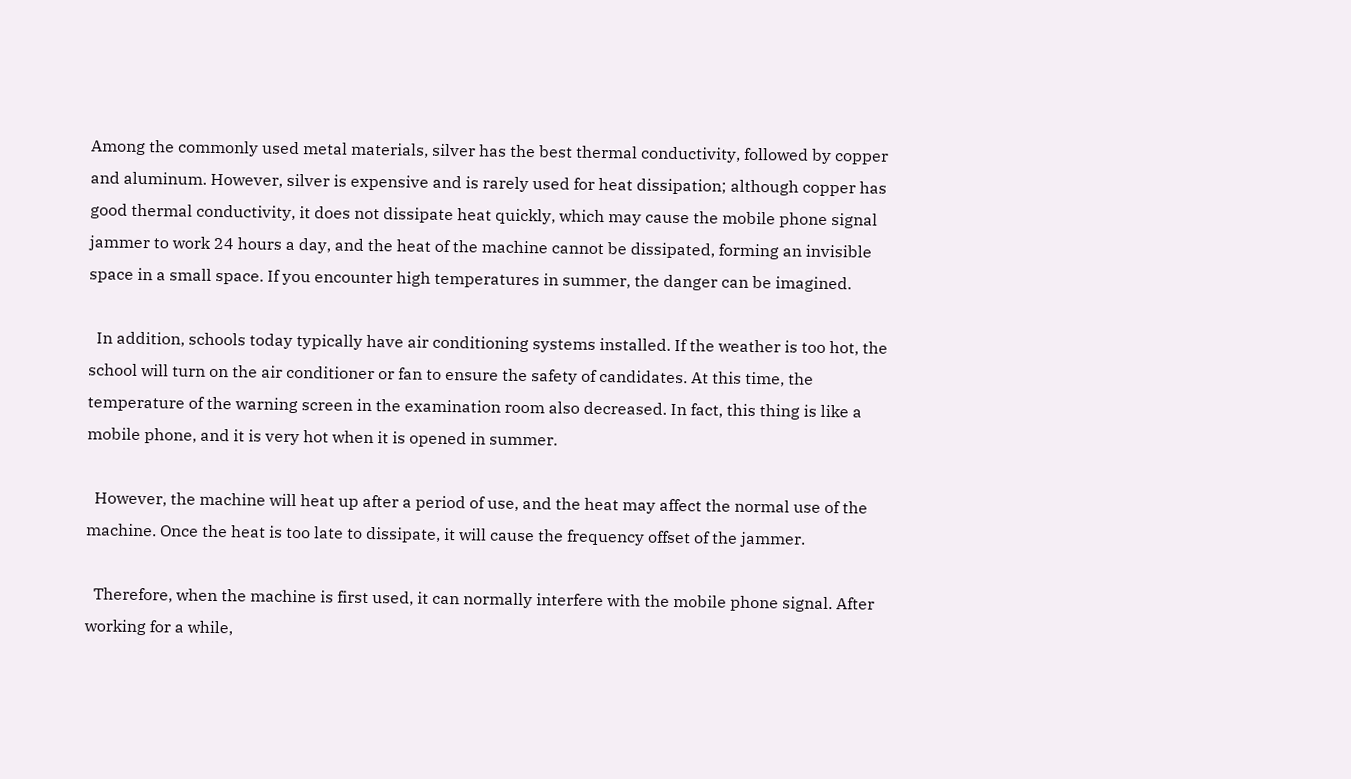Among the commonly used metal materials, silver has the best thermal conductivity, followed by copper and aluminum. However, silver is expensive and is rarely used for heat dissipation; although copper has good thermal conductivity, it does not dissipate heat quickly, which may cause the mobile phone signal jammer to work 24 hours a day, and the heat of the machine cannot be dissipated, forming an invisible space in a small space. If you encounter high temperatures in summer, the danger can be imagined.

  In addition, schools today typically have air conditioning systems installed. If the weather is too hot, the school will turn on the air conditioner or fan to ensure the safety of candidates. At this time, the temperature of the warning screen in the examination room also decreased. In fact, this thing is like a mobile phone, and it is very hot when it is opened in summer.

  However, the machine will heat up after a period of use, and the heat may affect the normal use of the machine. Once the heat is too late to dissipate, it will cause the frequency offset of the jammer.

  Therefore, when the machine is first used, it can normally interfere with the mobile phone signal. After working for a while,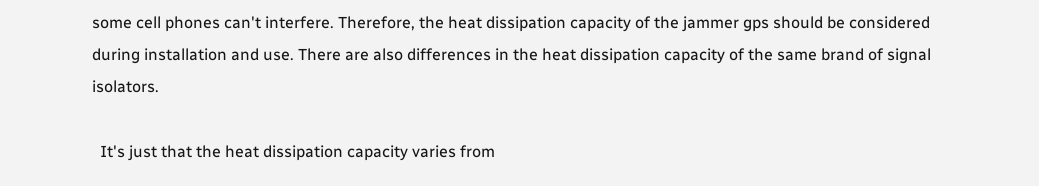some cell phones can't interfere. Therefore, the heat dissipation capacity of the jammer gps should be considered during installation and use. There are also differences in the heat dissipation capacity of the same brand of signal isolators.

  It's just that the heat dissipation capacity varies from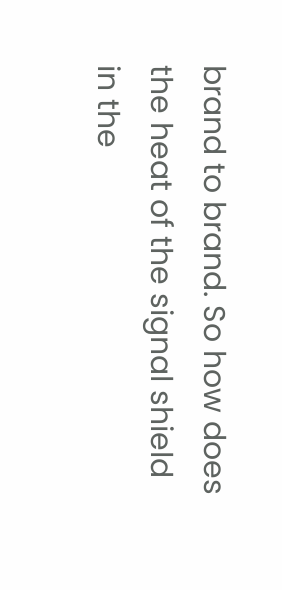brand to brand. So how does the heat of the signal shield in the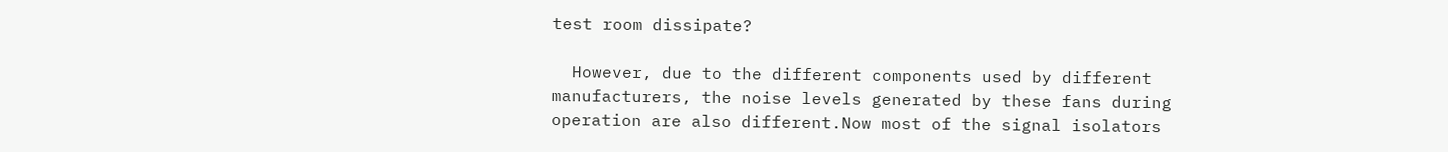test room dissipate?

  However, due to the different components used by different manufacturers, the noise levels generated by these fans during operation are also different.Now most of the signal isolators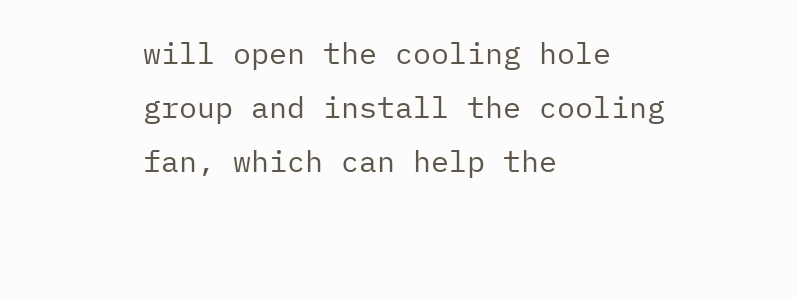will open the cooling hole group and install the cooling fan, which can help the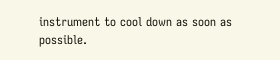instrument to cool down as soon as possible.